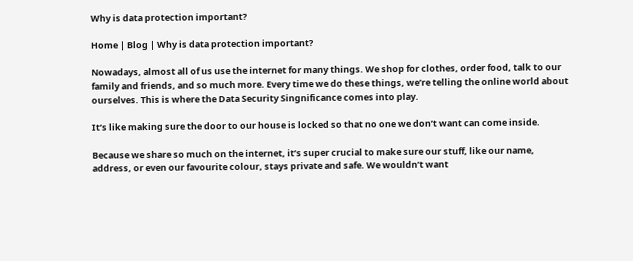Why is data protection important?

Home | Blog | Why is data protection important?

Nowadays, almost all of us use the internet for many things. We shop for clothes, order food, talk to our family and friends, and so much more. Every time we do these things, we’re telling the online world about ourselves. This is where the Data Security Singnificance comes into play.

It’s like making sure the door to our house is locked so that no one we don’t want can come inside.

Because we share so much on the internet, it’s super crucial to make sure our stuff, like our name, address, or even our favourite colour, stays private and safe. We wouldn’t want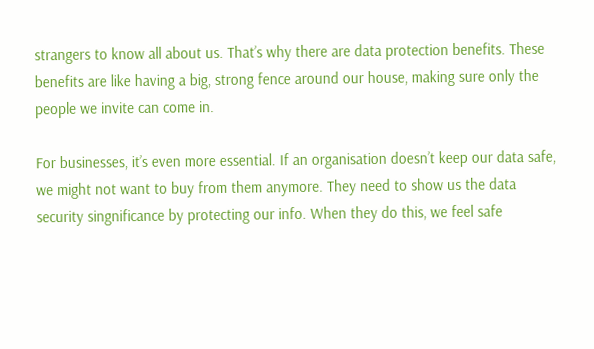strangers to know all about us. That’s why there are data protection benefits. These benefits are like having a big, strong fence around our house, making sure only the people we invite can come in.

For businesses, it’s even more essential. If an organisation doesn’t keep our data safe, we might not want to buy from them anymore. They need to show us the data security singnificance by protecting our info. When they do this, we feel safe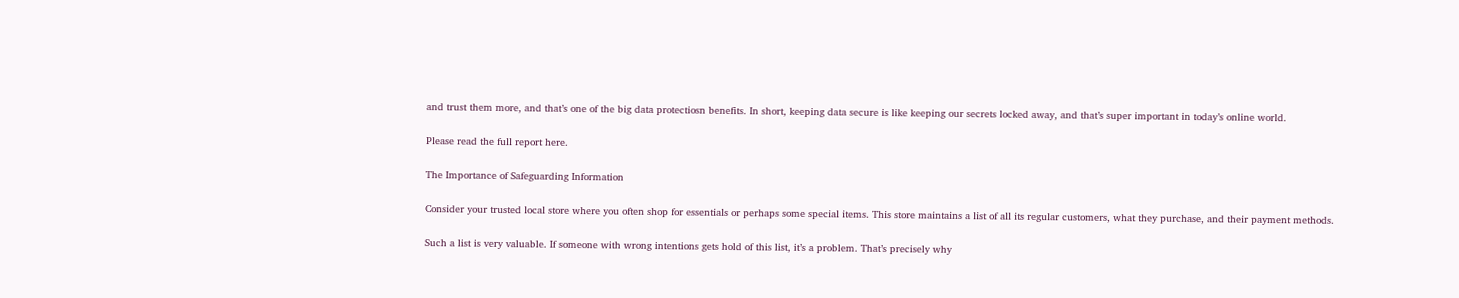and trust them more, and that’s one of the big data protectiosn benefits. In short, keeping data secure is like keeping our secrets locked away, and that’s super important in today’s online world.

Please read the full report here.

The Importance of Safeguarding Information

Consider your trusted local store where you often shop for essentials or perhaps some special items. This store maintains a list of all its regular customers, what they purchase, and their payment methods.

Such a list is very valuable. If someone with wrong intentions gets hold of this list, it’s a problem. That’s precisely why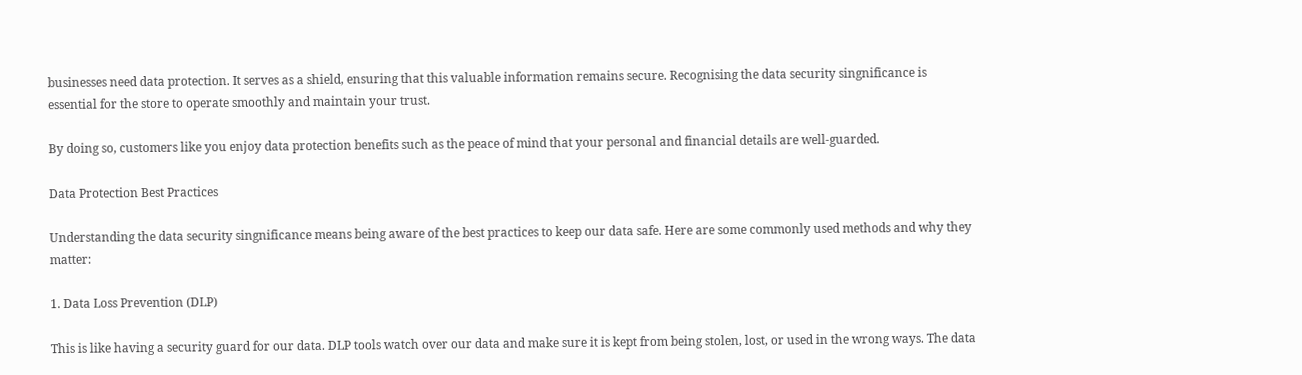businesses need data protection. It serves as a shield, ensuring that this valuable information remains secure. Recognising the data security singnificance is essential for the store to operate smoothly and maintain your trust.

By doing so, customers like you enjoy data protection benefits such as the peace of mind that your personal and financial details are well-guarded.

Data Protection Best Practices

Understanding the data security singnificance means being aware of the best practices to keep our data safe. Here are some commonly used methods and why they matter:

1. Data Loss Prevention (DLP)

This is like having a security guard for our data. DLP tools watch over our data and make sure it is kept from being stolen, lost, or used in the wrong ways. The data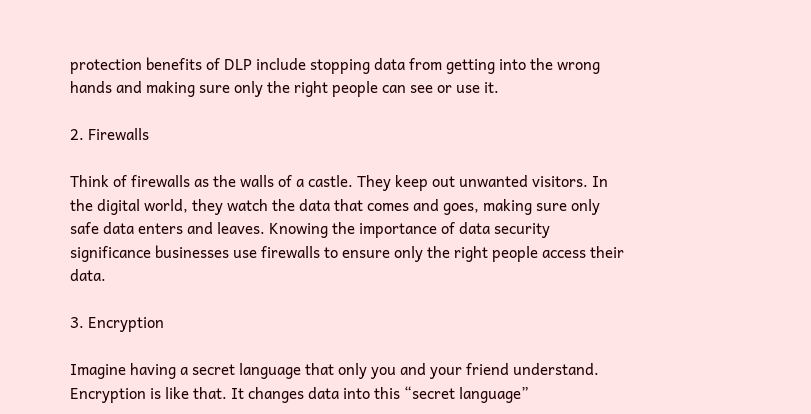protection benefits of DLP include stopping data from getting into the wrong hands and making sure only the right people can see or use it.

2. Firewalls

Think of firewalls as the walls of a castle. They keep out unwanted visitors. In the digital world, they watch the data that comes and goes, making sure only safe data enters and leaves. Knowing the importance of data security significance businesses use firewalls to ensure only the right people access their data.

3. Encryption

Imagine having a secret language that only you and your friend understand. Encryption is like that. It changes data into this “secret language”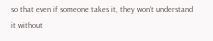so that even if someone takes it, they won’t understand it without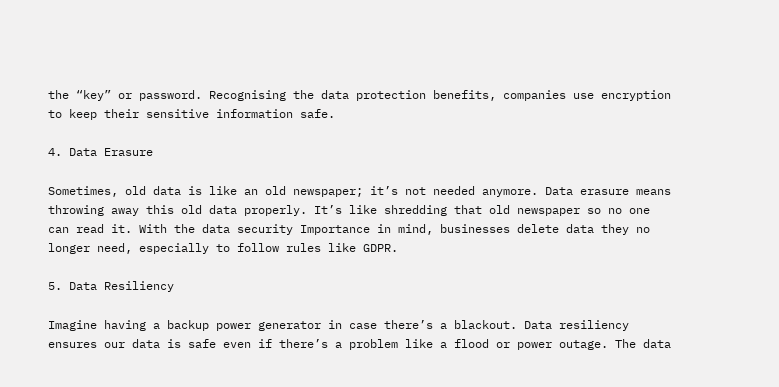the “key” or password. Recognising the data protection benefits, companies use encryption to keep their sensitive information safe.

4. Data Erasure

Sometimes, old data is like an old newspaper; it’s not needed anymore. Data erasure means throwing away this old data properly. It’s like shredding that old newspaper so no one can read it. With the data security Importance in mind, businesses delete data they no longer need, especially to follow rules like GDPR.

5. Data Resiliency

Imagine having a backup power generator in case there’s a blackout. Data resiliency ensures our data is safe even if there’s a problem like a flood or power outage. The data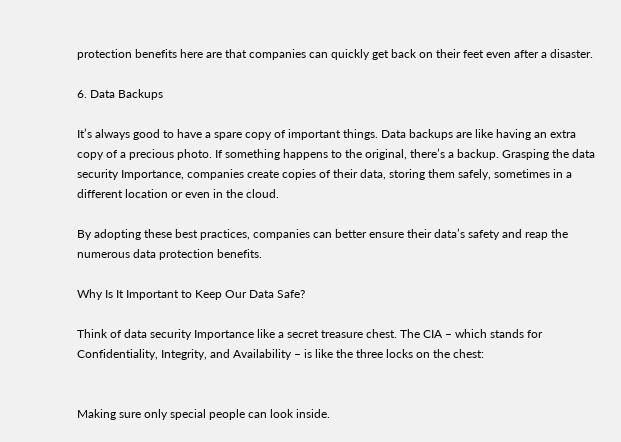protection benefits here are that companies can quickly get back on their feet even after a disaster.

6. Data Backups

It’s always good to have a spare copy of important things. Data backups are like having an extra copy of a precious photo. If something happens to the original, there’s a backup. Grasping the data security Importance, companies create copies of their data, storing them safely, sometimes in a different location or even in the cloud.

By adopting these best practices, companies can better ensure their data’s safety and reap the numerous data protection benefits.

Why Is It Important to Keep Our Data Safe?

Think of data security Importance like a secret treasure chest. The CIA – which stands for Confidentiality, Integrity, and Availability – is like the three locks on the chest:


Making sure only special people can look inside.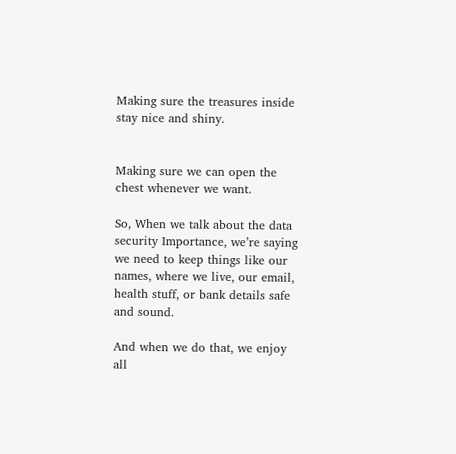Making sure the treasures inside stay nice and shiny.


Making sure we can open the chest whenever we want.

So, When we talk about the data security Importance, we’re saying we need to keep things like our names, where we live, our email, health stuff, or bank details safe and sound.

And when we do that, we enjoy all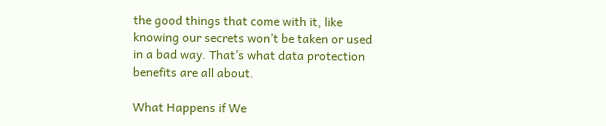the good things that come with it, like knowing our secrets won’t be taken or used in a bad way. That’s what data protection benefits are all about.

What Happens if We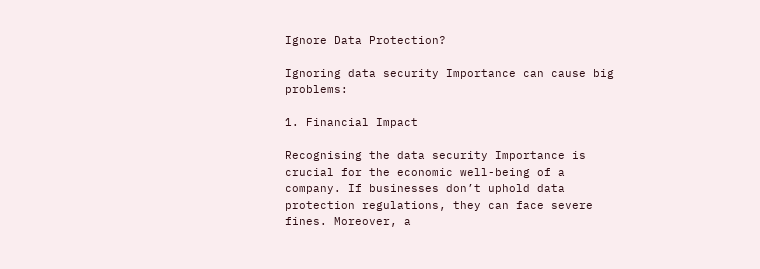Ignore Data Protection?

Ignoring data security Importance can cause big problems:

1. Financial Impact

Recognising the data security Importance is crucial for the economic well-being of a company. If businesses don’t uphold data protection regulations, they can face severe fines. Moreover, a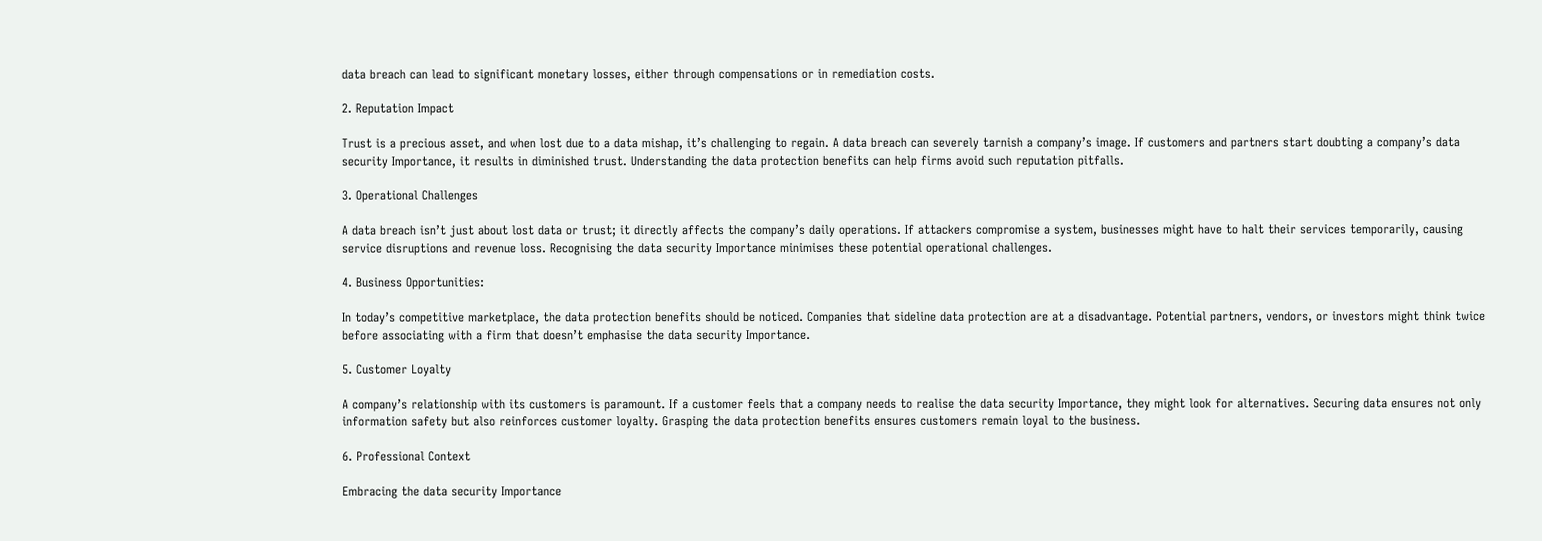data breach can lead to significant monetary losses, either through compensations or in remediation costs.

2. Reputation Impact

Trust is a precious asset, and when lost due to a data mishap, it’s challenging to regain. A data breach can severely tarnish a company’s image. If customers and partners start doubting a company’s data security Importance, it results in diminished trust. Understanding the data protection benefits can help firms avoid such reputation pitfalls.

3. Operational Challenges

A data breach isn’t just about lost data or trust; it directly affects the company’s daily operations. If attackers compromise a system, businesses might have to halt their services temporarily, causing service disruptions and revenue loss. Recognising the data security Importance minimises these potential operational challenges.

4. Business Opportunities:

In today’s competitive marketplace, the data protection benefits should be noticed. Companies that sideline data protection are at a disadvantage. Potential partners, vendors, or investors might think twice before associating with a firm that doesn’t emphasise the data security Importance.

5. Customer Loyalty

A company’s relationship with its customers is paramount. If a customer feels that a company needs to realise the data security Importance, they might look for alternatives. Securing data ensures not only information safety but also reinforces customer loyalty. Grasping the data protection benefits ensures customers remain loyal to the business.

6. Professional Context

Embracing the data security Importance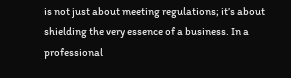is not just about meeting regulations; it’s about shielding the very essence of a business. In a professional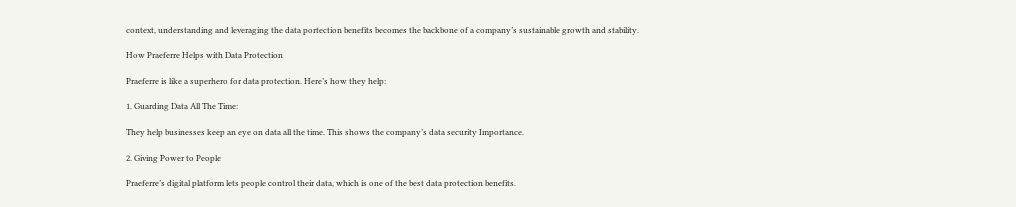context, understanding and leveraging the data portection benefits becomes the backbone of a company’s sustainable growth and stability.

How Praeferre Helps with Data Protection

Praeferre is like a superhero for data protection. Here’s how they help:

1. Guarding Data All The Time:

They help businesses keep an eye on data all the time. This shows the company’s data security Importance.

2. Giving Power to People

Praeferre’s digital platform lets people control their data, which is one of the best data protection benefits.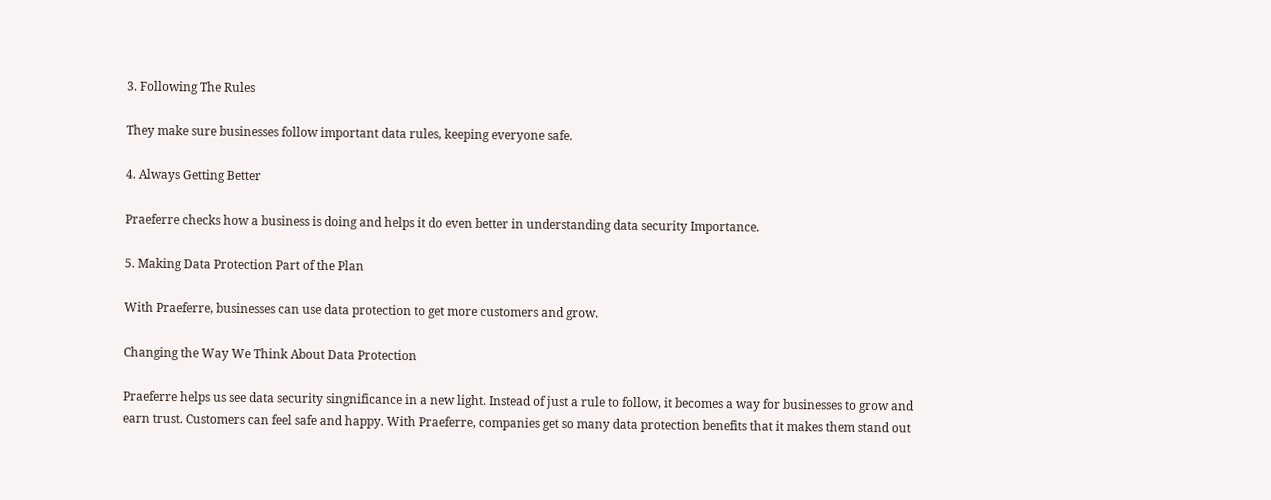3. Following The Rules

They make sure businesses follow important data rules, keeping everyone safe.

4. Always Getting Better

Praeferre checks how a business is doing and helps it do even better in understanding data security Importance.

5. Making Data Protection Part of the Plan

With Praeferre, businesses can use data protection to get more customers and grow.

Changing the Way We Think About Data Protection

Praeferre helps us see data security singnificance in a new light. Instead of just a rule to follow, it becomes a way for businesses to grow and earn trust. Customers can feel safe and happy. With Praeferre, companies get so many data protection benefits that it makes them stand out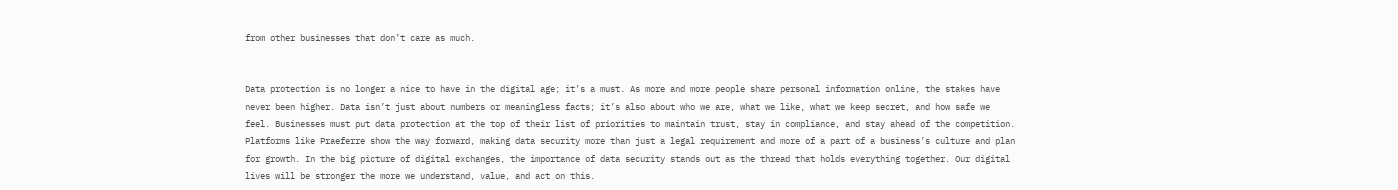from other businesses that don’t care as much.


Data protection is no longer a nice to have in the digital age; it’s a must. As more and more people share personal information online, the stakes have never been higher. Data isn’t just about numbers or meaningless facts; it’s also about who we are, what we like, what we keep secret, and how safe we feel. Businesses must put data protection at the top of their list of priorities to maintain trust, stay in compliance, and stay ahead of the competition. Platforms like Praeferre show the way forward, making data security more than just a legal requirement and more of a part of a business’s culture and plan for growth. In the big picture of digital exchanges, the importance of data security stands out as the thread that holds everything together. Our digital lives will be stronger the more we understand, value, and act on this.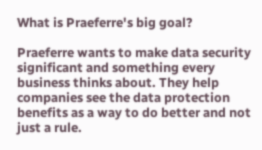What is Praeferre's big goal?

Praeferre wants to make data security significant and something every business thinks about. They help companies see the data protection benefits as a way to do better and not just a rule.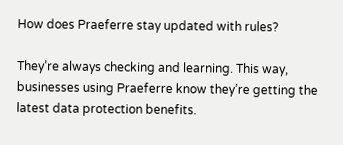How does Praeferre stay updated with rules?

They’re always checking and learning. This way, businesses using Praeferre know they’re getting the latest data protection benefits.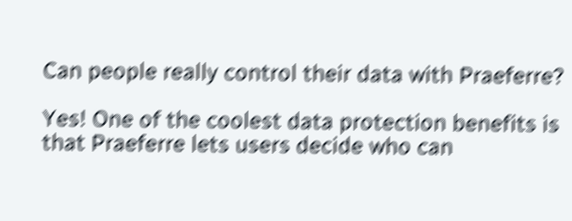Can people really control their data with Praeferre?

Yes! One of the coolest data protection benefits is that Praeferre lets users decide who can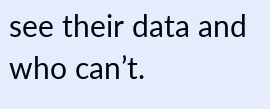see their data and who can’t.